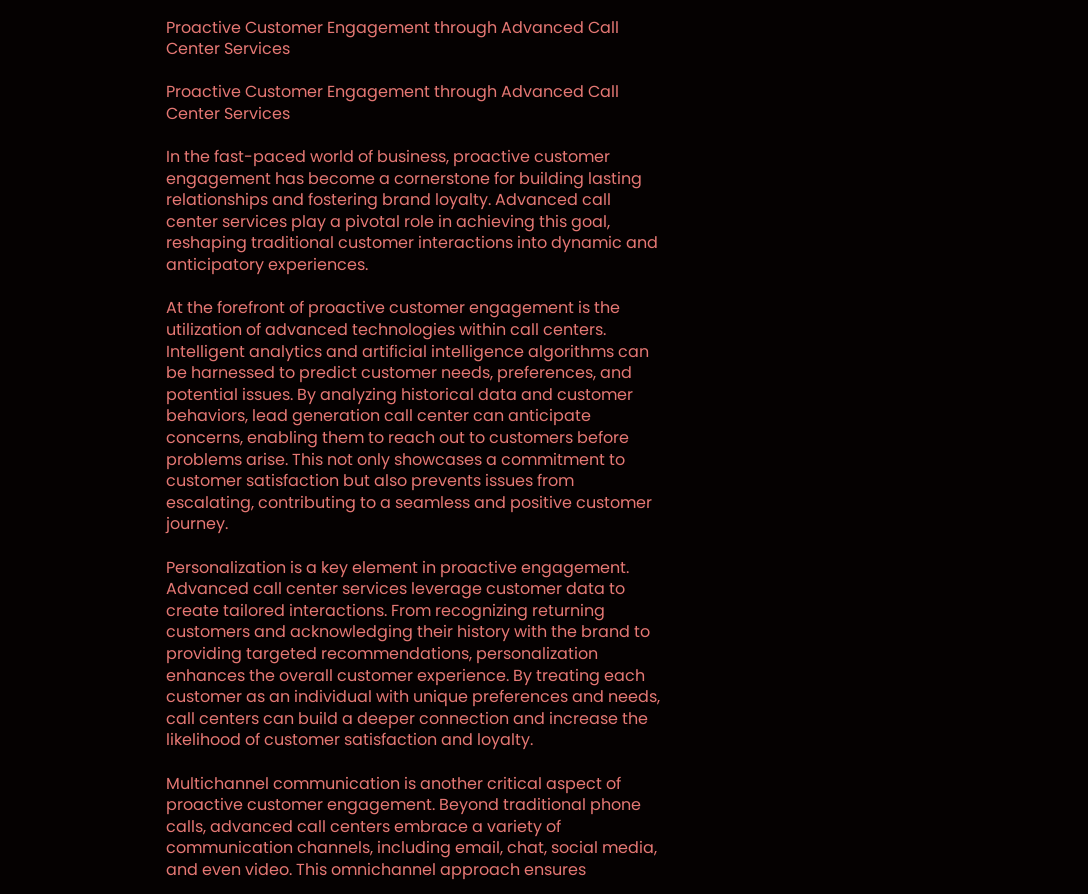Proactive Customer Engagement through Advanced Call Center Services

Proactive Customer Engagement through Advanced Call Center Services

In the fast-paced world of business, proactive customer engagement has become a cornerstone for building lasting relationships and fostering brand loyalty. Advanced call center services play a pivotal role in achieving this goal, reshaping traditional customer interactions into dynamic and anticipatory experiences.

At the forefront of proactive customer engagement is the utilization of advanced technologies within call centers. Intelligent analytics and artificial intelligence algorithms can be harnessed to predict customer needs, preferences, and potential issues. By analyzing historical data and customer behaviors, lead generation call center can anticipate concerns, enabling them to reach out to customers before problems arise. This not only showcases a commitment to customer satisfaction but also prevents issues from escalating, contributing to a seamless and positive customer journey.

Personalization is a key element in proactive engagement. Advanced call center services leverage customer data to create tailored interactions. From recognizing returning customers and acknowledging their history with the brand to providing targeted recommendations, personalization enhances the overall customer experience. By treating each customer as an individual with unique preferences and needs, call centers can build a deeper connection and increase the likelihood of customer satisfaction and loyalty.

Multichannel communication is another critical aspect of proactive customer engagement. Beyond traditional phone calls, advanced call centers embrace a variety of communication channels, including email, chat, social media, and even video. This omnichannel approach ensures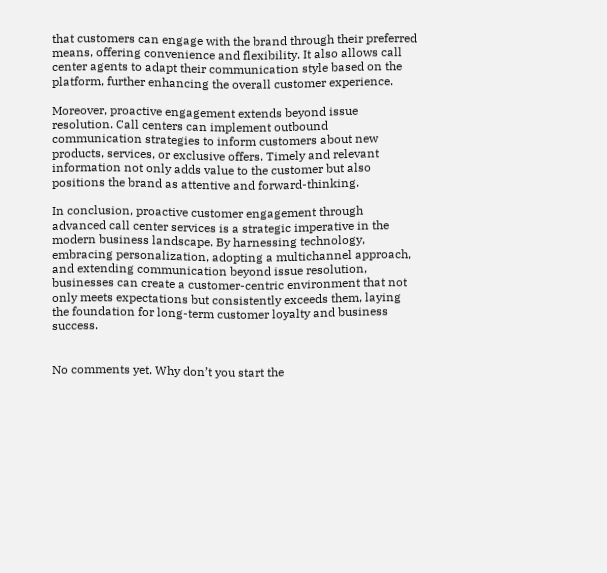that customers can engage with the brand through their preferred means, offering convenience and flexibility. It also allows call center agents to adapt their communication style based on the platform, further enhancing the overall customer experience.

Moreover, proactive engagement extends beyond issue resolution. Call centers can implement outbound communication strategies to inform customers about new products, services, or exclusive offers. Timely and relevant information not only adds value to the customer but also positions the brand as attentive and forward-thinking.

In conclusion, proactive customer engagement through advanced call center services is a strategic imperative in the modern business landscape. By harnessing technology, embracing personalization, adopting a multichannel approach, and extending communication beyond issue resolution, businesses can create a customer-centric environment that not only meets expectations but consistently exceeds them, laying the foundation for long-term customer loyalty and business success.


No comments yet. Why don’t you start the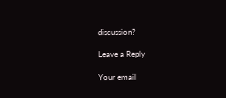discussion?

Leave a Reply

Your email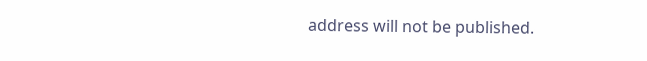address will not be published.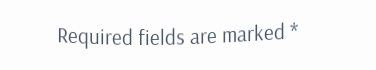Required fields are marked *